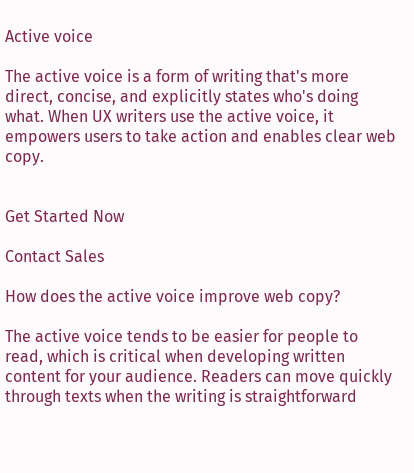Active voice

The active voice is a form of writing that's more direct, concise, and explicitly states who's doing what. When UX writers use the active voice, it empowers users to take action and enables clear web copy.


Get Started Now

Contact Sales

How does the active voice improve web copy?

The active voice tends to be easier for people to read, which is critical when developing written content for your audience. Readers can move quickly through texts when the writing is straightforward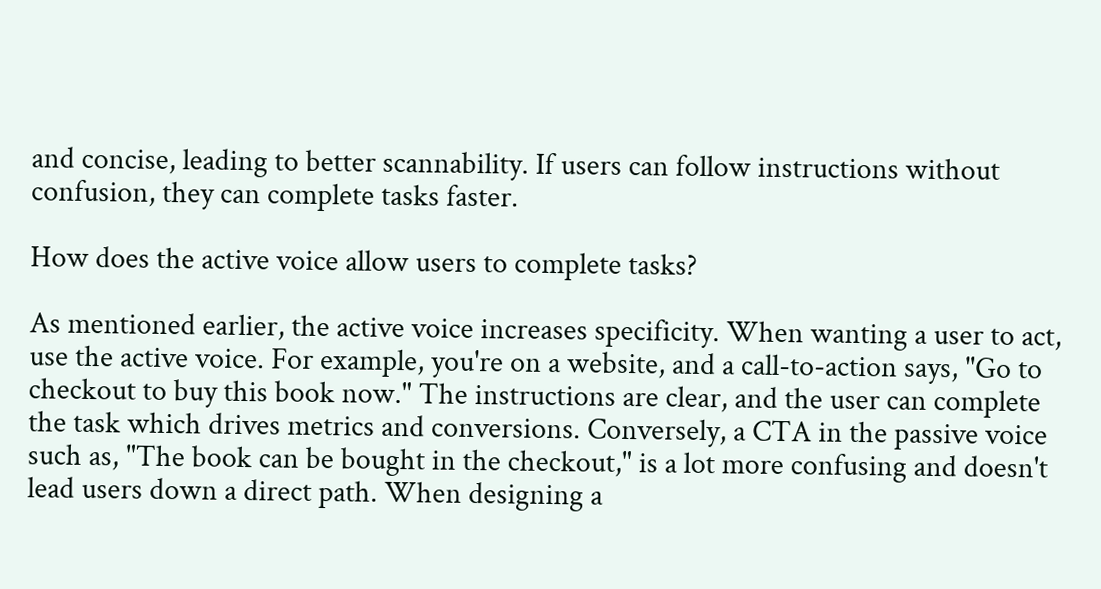and concise, leading to better scannability. If users can follow instructions without confusion, they can complete tasks faster.

How does the active voice allow users to complete tasks?

As mentioned earlier, the active voice increases specificity. When wanting a user to act, use the active voice. For example, you're on a website, and a call-to-action says, "Go to checkout to buy this book now." The instructions are clear, and the user can complete the task which drives metrics and conversions. Conversely, a CTA in the passive voice such as, "The book can be bought in the checkout," is a lot more confusing and doesn't lead users down a direct path. When designing a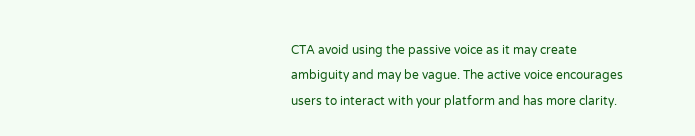CTA avoid using the passive voice as it may create ambiguity and may be vague. The active voice encourages users to interact with your platform and has more clarity.